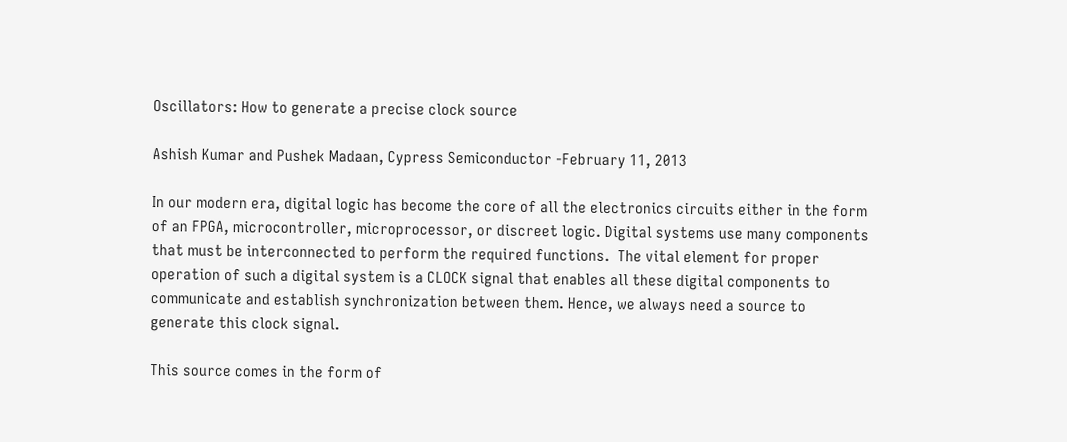Oscillators: How to generate a precise clock source

Ashish Kumar and Pushek Madaan, Cypress Semiconductor -February 11, 2013

In our modern era, digital logic has become the core of all the electronics circuits either in the form of an FPGA, microcontroller, microprocessor, or discreet logic. Digital systems use many components that must be interconnected to perform the required functions.  The vital element for proper operation of such a digital system is a CLOCK signal that enables all these digital components to communicate and establish synchronization between them. Hence, we always need a source to generate this clock signal.

This source comes in the form of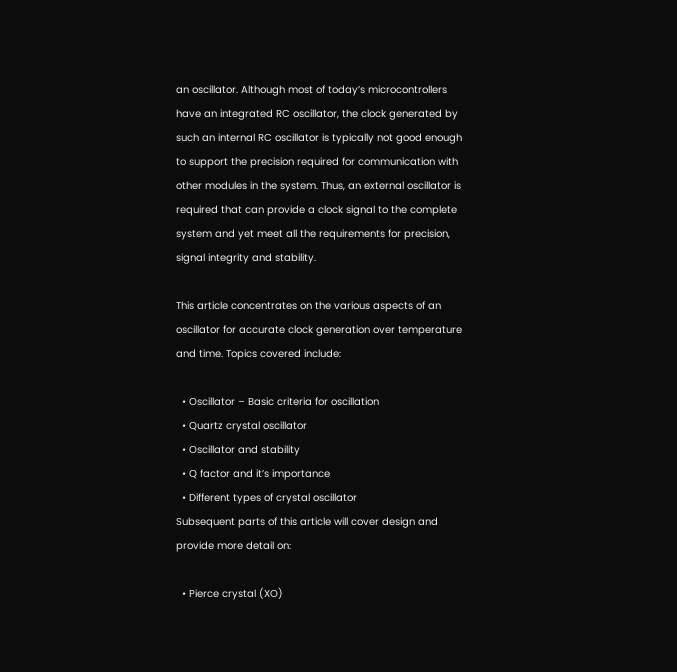an oscillator. Although most of today’s microcontrollers have an integrated RC oscillator, the clock generated by such an internal RC oscillator is typically not good enough to support the precision required for communication with other modules in the system. Thus, an external oscillator is required that can provide a clock signal to the complete system and yet meet all the requirements for precision, signal integrity and stability.

This article concentrates on the various aspects of an oscillator for accurate clock generation over temperature and time. Topics covered include:

  • Oscillator – Basic criteria for oscillation
  • Quartz crystal oscillator
  • Oscillator and stability
  • Q factor and it’s importance
  • Different types of crystal oscillator
Subsequent parts of this article will cover design and provide more detail on:

  • Pierce crystal (XO)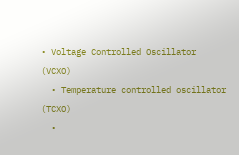• Voltage Controlled Oscillator (VCXO)
  • Temperature controlled oscillator (TCXO)
  •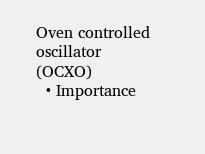Oven controlled oscillator (OCXO)
  • Importance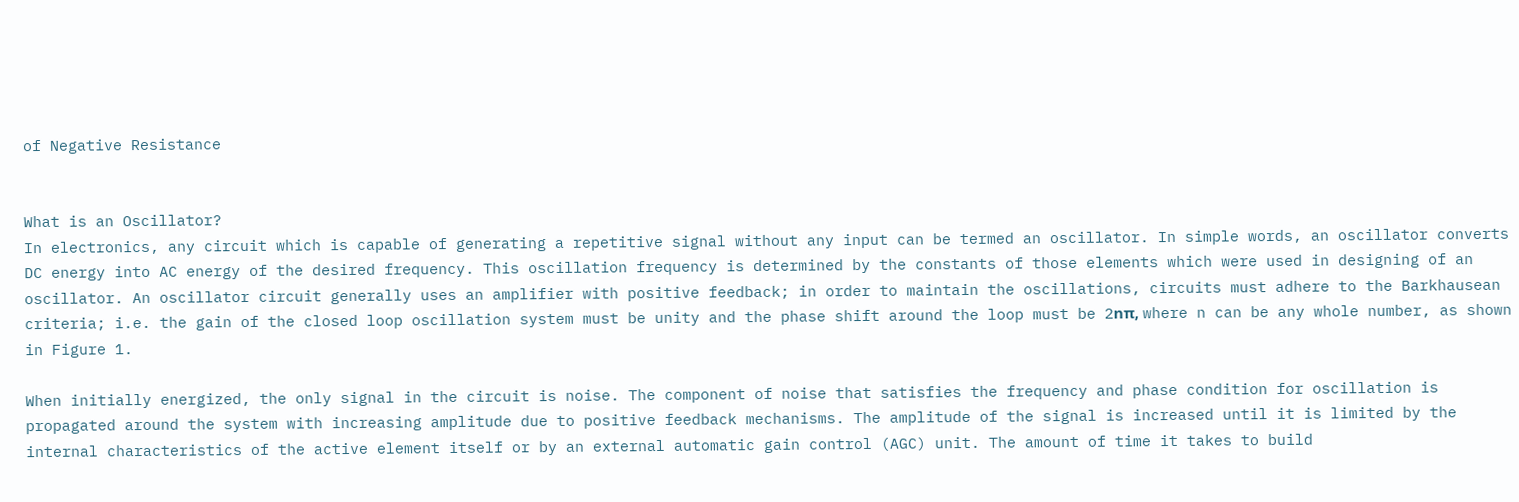of Negative Resistance


What is an Oscillator?
In electronics, any circuit which is capable of generating a repetitive signal without any input can be termed an oscillator. In simple words, an oscillator converts DC energy into AC energy of the desired frequency. This oscillation frequency is determined by the constants of those elements which were used in designing of an oscillator. An oscillator circuit generally uses an amplifier with positive feedback; in order to maintain the oscillations, circuits must adhere to the Barkhausean criteria; i.e. the gain of the closed loop oscillation system must be unity and the phase shift around the loop must be 2nπ, where n can be any whole number, as shown in Figure 1.

When initially energized, the only signal in the circuit is noise. The component of noise that satisfies the frequency and phase condition for oscillation is propagated around the system with increasing amplitude due to positive feedback mechanisms. The amplitude of the signal is increased until it is limited by the internal characteristics of the active element itself or by an external automatic gain control (AGC) unit. The amount of time it takes to build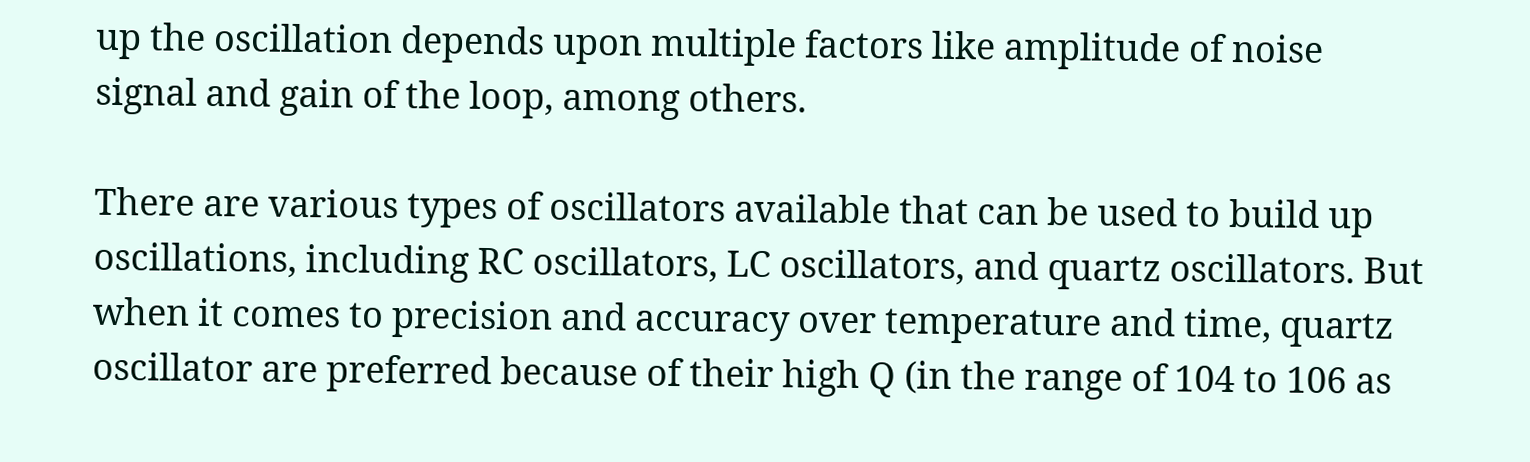up the oscillation depends upon multiple factors like amplitude of noise signal and gain of the loop, among others.

There are various types of oscillators available that can be used to build up oscillations, including RC oscillators, LC oscillators, and quartz oscillators. But when it comes to precision and accuracy over temperature and time, quartz oscillator are preferred because of their high Q (in the range of 104 to 106 as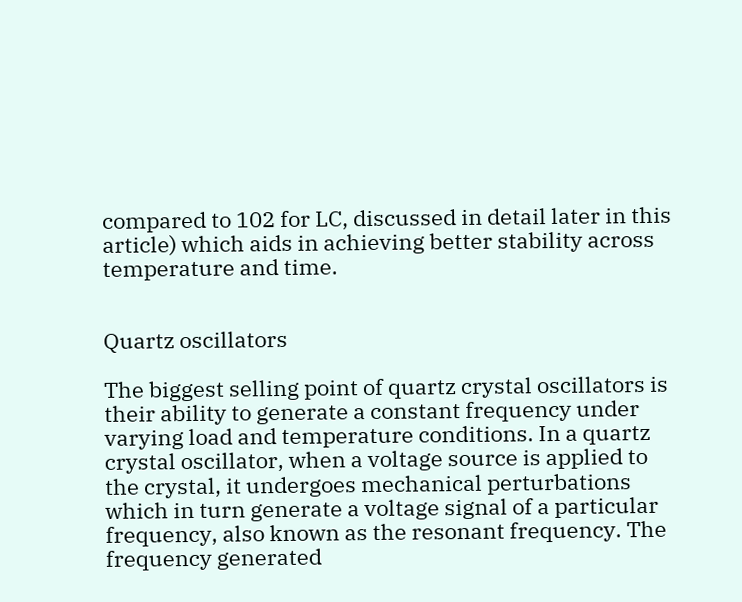compared to 102 for LC, discussed in detail later in this article) which aids in achieving better stability across temperature and time.


Quartz oscillators

The biggest selling point of quartz crystal oscillators is their ability to generate a constant frequency under varying load and temperature conditions. In a quartz crystal oscillator, when a voltage source is applied to the crystal, it undergoes mechanical perturbations which in turn generate a voltage signal of a particular frequency, also known as the resonant frequency. The frequency generated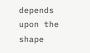depends upon the shape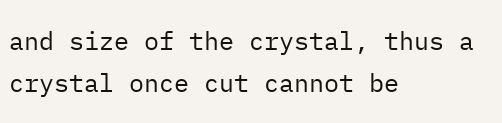and size of the crystal, thus a crystal once cut cannot be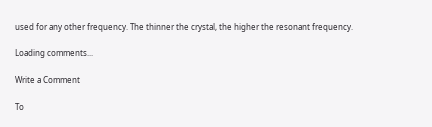used for any other frequency. The thinner the crystal, the higher the resonant frequency.

Loading comments...

Write a Comment

To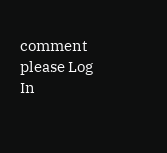comment please Log In